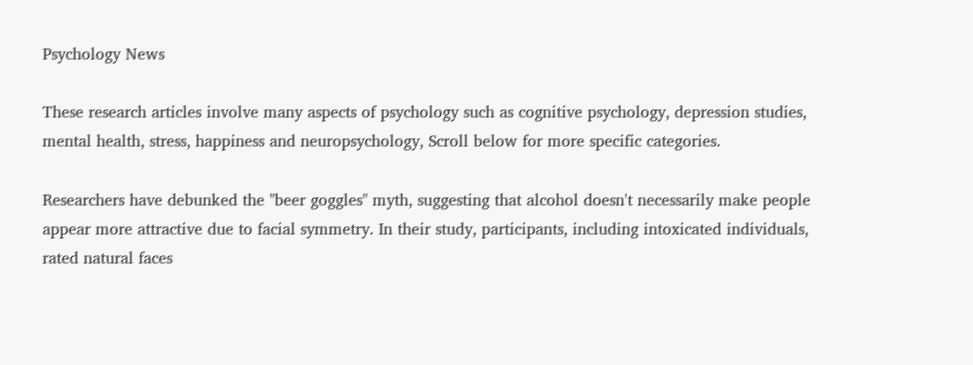Psychology News

These research articles involve many aspects of psychology such as cognitive psychology, depression studies, mental health, stress, happiness and neuropsychology, Scroll below for more specific categories.

Researchers have debunked the "beer goggles" myth, suggesting that alcohol doesn't necessarily make people appear more attractive due to facial symmetry. In their study, participants, including intoxicated individuals, rated natural faces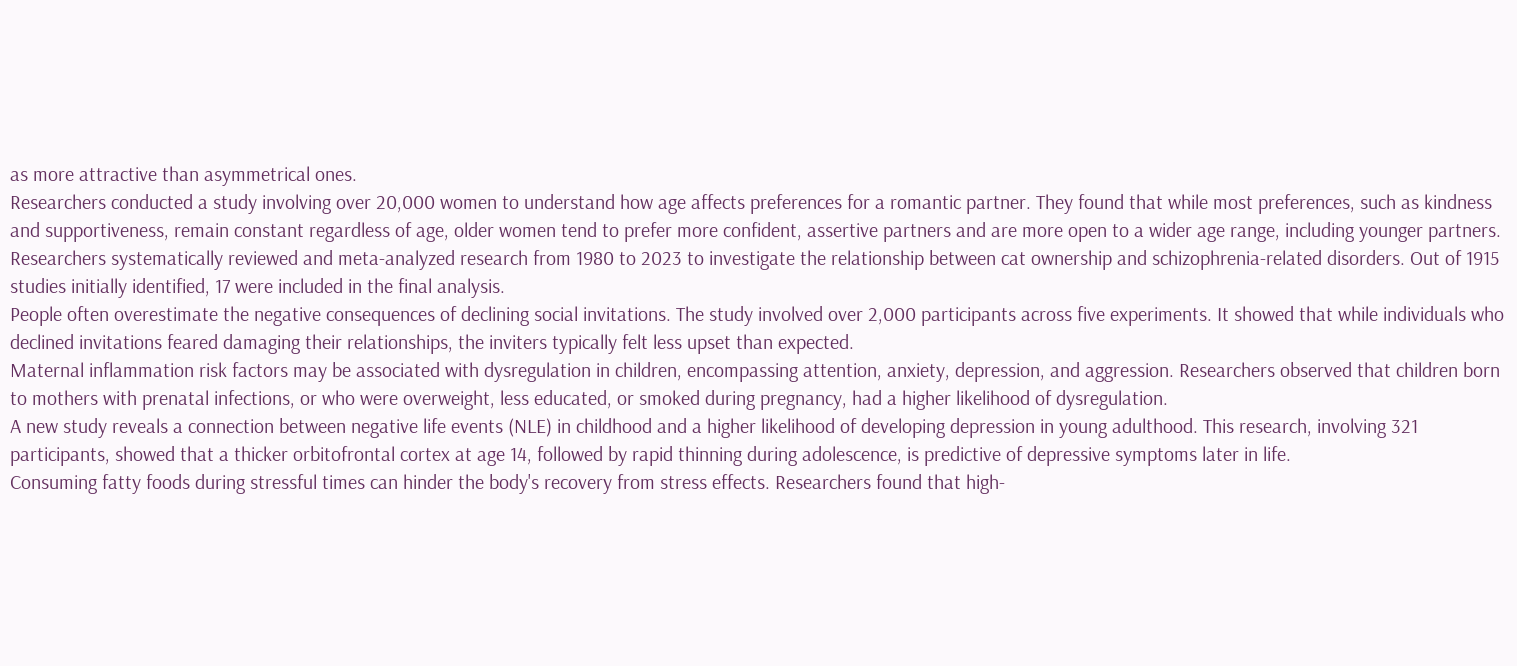as more attractive than asymmetrical ones.
Researchers conducted a study involving over 20,000 women to understand how age affects preferences for a romantic partner. They found that while most preferences, such as kindness and supportiveness, remain constant regardless of age, older women tend to prefer more confident, assertive partners and are more open to a wider age range, including younger partners.
Researchers systematically reviewed and meta-analyzed research from 1980 to 2023 to investigate the relationship between cat ownership and schizophrenia-related disorders. Out of 1915 studies initially identified, 17 were included in the final analysis.
People often overestimate the negative consequences of declining social invitations. The study involved over 2,000 participants across five experiments. It showed that while individuals who declined invitations feared damaging their relationships, the inviters typically felt less upset than expected.
Maternal inflammation risk factors may be associated with dysregulation in children, encompassing attention, anxiety, depression, and aggression. Researchers observed that children born to mothers with prenatal infections, or who were overweight, less educated, or smoked during pregnancy, had a higher likelihood of dysregulation.
A new study reveals a connection between negative life events (NLE) in childhood and a higher likelihood of developing depression in young adulthood. This research, involving 321 participants, showed that a thicker orbitofrontal cortex at age 14, followed by rapid thinning during adolescence, is predictive of depressive symptoms later in life.
Consuming fatty foods during stressful times can hinder the body's recovery from stress effects. Researchers found that high-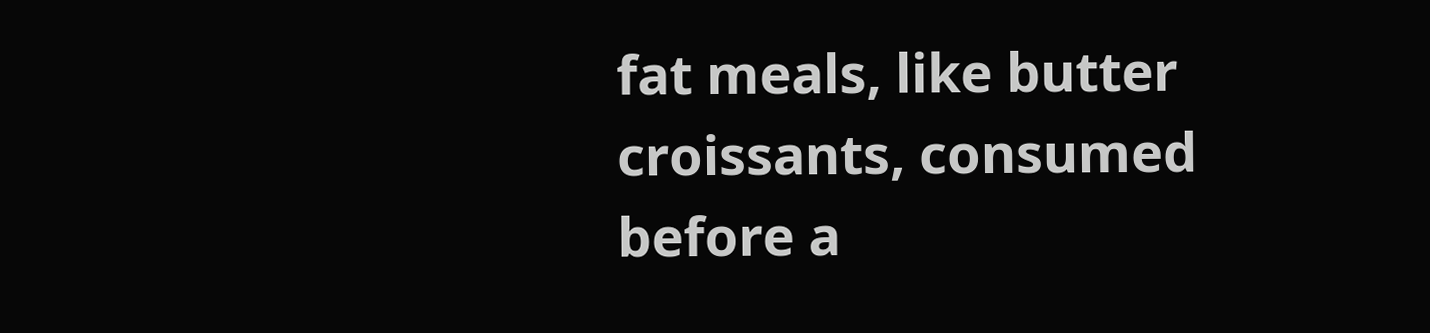fat meals, like butter croissants, consumed before a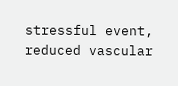stressful event, reduced vascular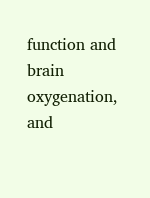function and brain oxygenation, and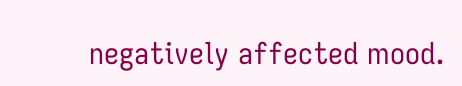negatively affected mood.